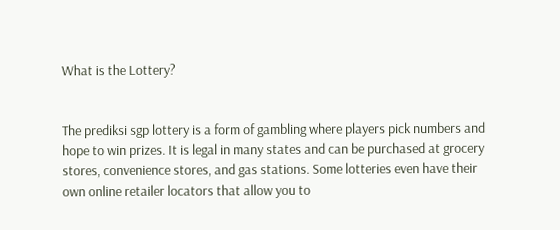What is the Lottery?


The prediksi sgp lottery is a form of gambling where players pick numbers and hope to win prizes. It is legal in many states and can be purchased at grocery stores, convenience stores, and gas stations. Some lotteries even have their own online retailer locators that allow you to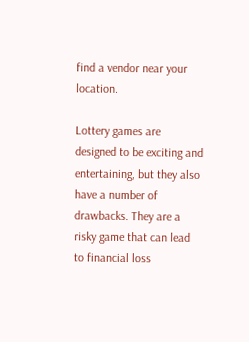find a vendor near your location.

Lottery games are designed to be exciting and entertaining, but they also have a number of drawbacks. They are a risky game that can lead to financial loss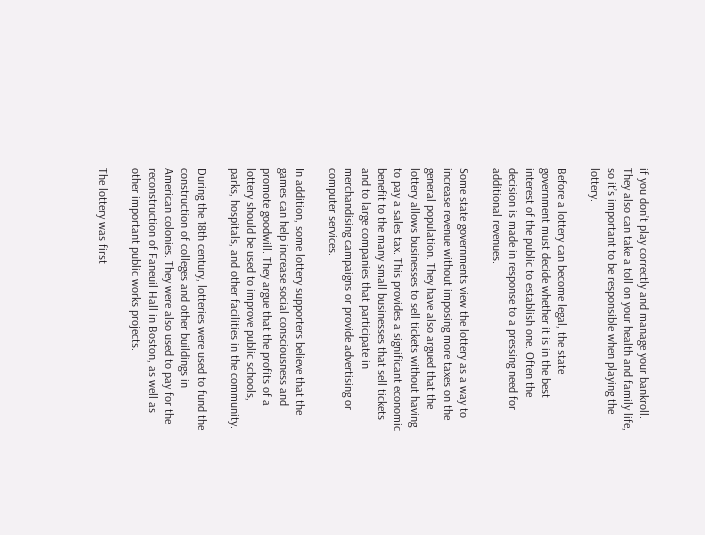if you don’t play correctly and manage your bankroll. They also can take a toll on your health and family life, so it’s important to be responsible when playing the lottery.

Before a lottery can become legal, the state government must decide whether it is in the best interest of the public to establish one. Often the decision is made in response to a pressing need for additional revenues.

Some state governments view the lottery as a way to increase revenue without imposing more taxes on the general population. They have also argued that the lottery allows businesses to sell tickets without having to pay a sales tax. This provides a significant economic benefit to the many small businesses that sell tickets and to large companies that participate in merchandising campaigns or provide advertising or computer services.

In addition, some lottery supporters believe that the games can help increase social consciousness and promote goodwill. They argue that the profits of a lottery should be used to improve public schools, parks, hospitals, and other facilities in the community.

During the 18th century, lotteries were used to fund the construction of colleges and other buildings in American colonies. They were also used to pay for the reconstruction of Faneuil Hall in Boston, as well as other important public works projects.

The lottery was first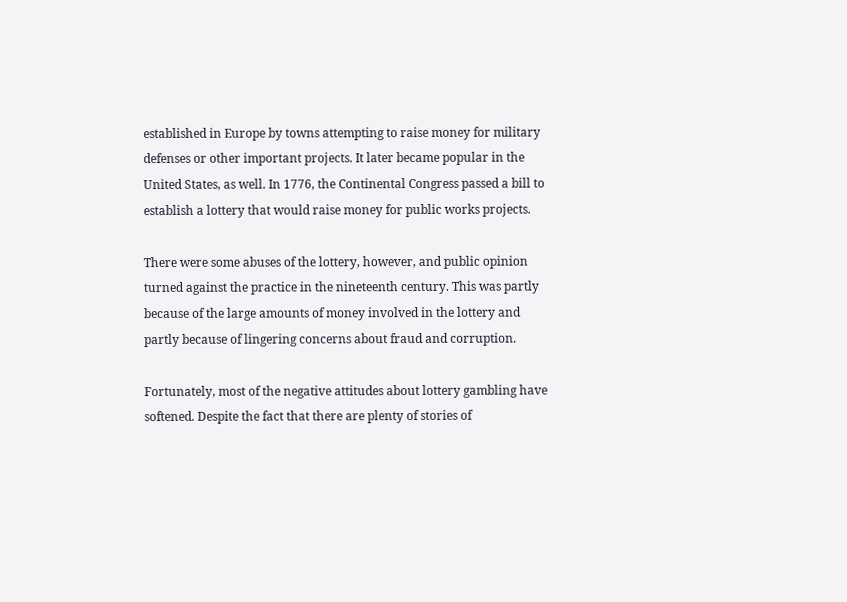established in Europe by towns attempting to raise money for military defenses or other important projects. It later became popular in the United States, as well. In 1776, the Continental Congress passed a bill to establish a lottery that would raise money for public works projects.

There were some abuses of the lottery, however, and public opinion turned against the practice in the nineteenth century. This was partly because of the large amounts of money involved in the lottery and partly because of lingering concerns about fraud and corruption.

Fortunately, most of the negative attitudes about lottery gambling have softened. Despite the fact that there are plenty of stories of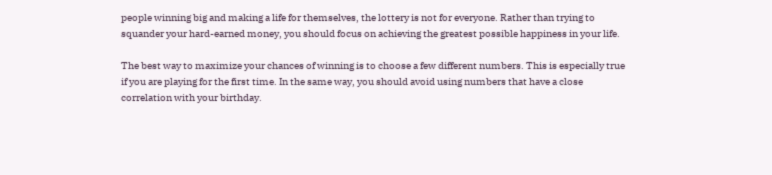people winning big and making a life for themselves, the lottery is not for everyone. Rather than trying to squander your hard-earned money, you should focus on achieving the greatest possible happiness in your life.

The best way to maximize your chances of winning is to choose a few different numbers. This is especially true if you are playing for the first time. In the same way, you should avoid using numbers that have a close correlation with your birthday.